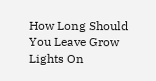How Long Should You Leave Grow Lights On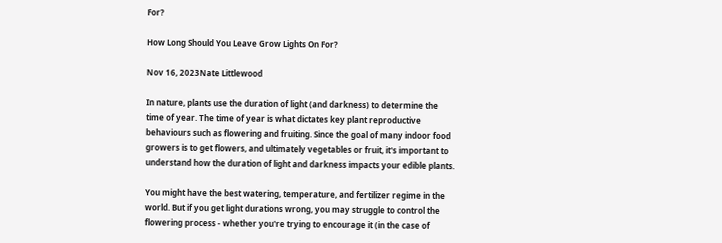For?

How Long Should You Leave Grow Lights On For?

Nov 16, 2023Nate Littlewood

In nature, plants use the duration of light (and darkness) to determine the time of year. The time of year is what dictates key plant reproductive behaviours such as flowering and fruiting. Since the goal of many indoor food growers is to get flowers, and ultimately vegetables or fruit, it's important to understand how the duration of light and darkness impacts your edible plants.

You might have the best watering, temperature, and fertilizer regime in the world. But if you get light durations wrong, you may struggle to control the flowering process - whether you're trying to encourage it (in the case of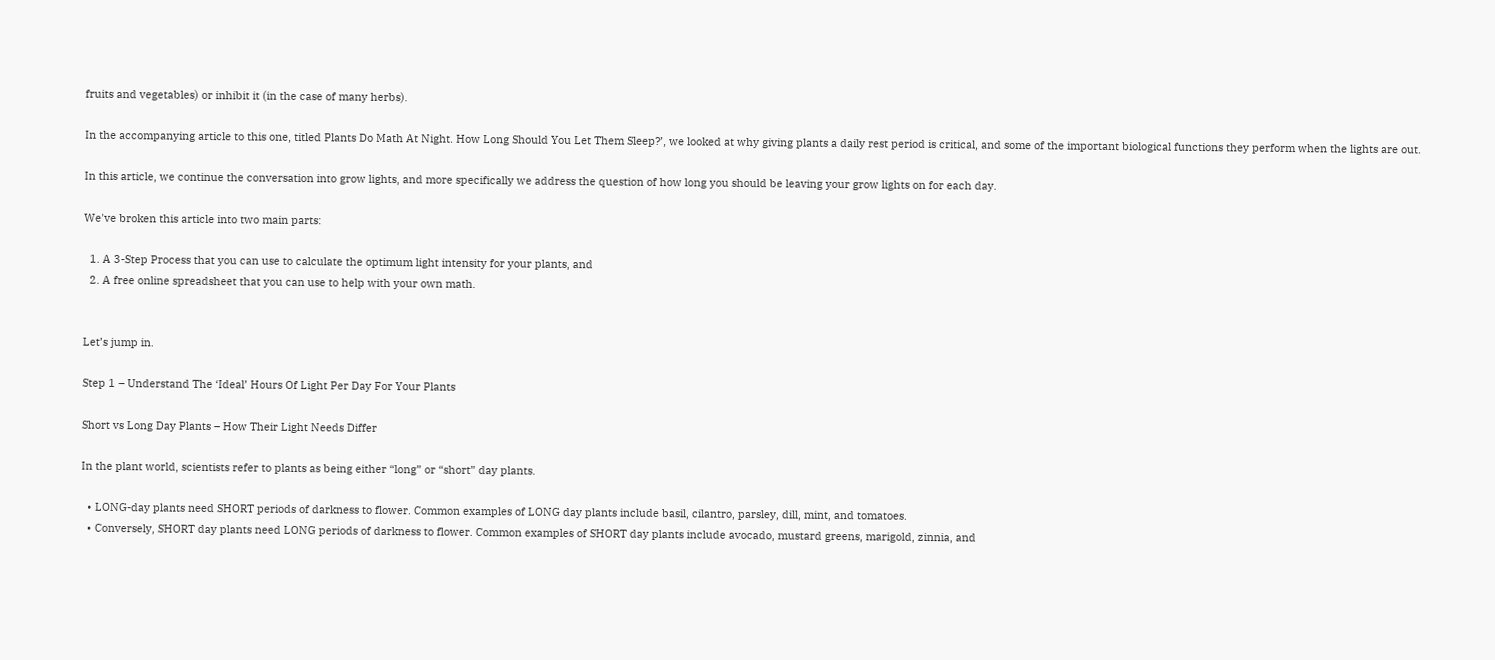fruits and vegetables) or inhibit it (in the case of many herbs).

In the accompanying article to this one, titled Plants Do Math At Night. How Long Should You Let Them Sleep?’, we looked at why giving plants a daily rest period is critical, and some of the important biological functions they perform when the lights are out.

In this article, we continue the conversation into grow lights, and more specifically we address the question of how long you should be leaving your grow lights on for each day.

We've broken this article into two main parts:

  1. A 3-Step Process that you can use to calculate the optimum light intensity for your plants, and
  2. A free online spreadsheet that you can use to help with your own math.


Let’s jump in.

Step 1 – Understand The ‘Ideal’ Hours Of Light Per Day For Your Plants

Short vs Long Day Plants – How Their Light Needs Differ

In the plant world, scientists refer to plants as being either “long” or “short” day plants.

  • LONG-day plants need SHORT periods of darkness to flower. Common examples of LONG day plants include basil, cilantro, parsley, dill, mint, and tomatoes.
  • Conversely, SHORT day plants need LONG periods of darkness to flower. Common examples of SHORT day plants include avocado, mustard greens, marigold, zinnia, and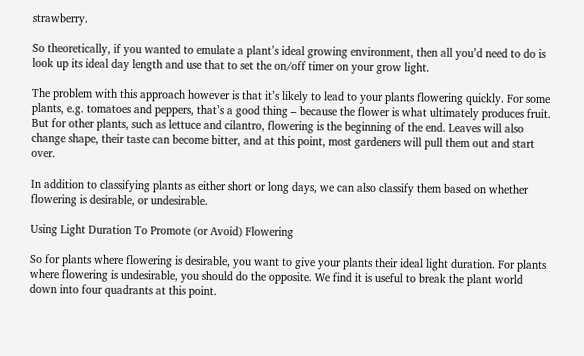strawberry.

So theoretically, if you wanted to emulate a plant’s ideal growing environment, then all you’d need to do is look up its ideal day length and use that to set the on/off timer on your grow light.

The problem with this approach however is that it’s likely to lead to your plants flowering quickly. For some plants, e.g. tomatoes and peppers, that’s a good thing – because the flower is what ultimately produces fruit. But for other plants, such as lettuce and cilantro, flowering is the beginning of the end. Leaves will also change shape, their taste can become bitter, and at this point, most gardeners will pull them out and start over.

In addition to classifying plants as either short or long days, we can also classify them based on whether flowering is desirable, or undesirable.

Using Light Duration To Promote (or Avoid) Flowering

So for plants where flowering is desirable, you want to give your plants their ideal light duration. For plants where flowering is undesirable, you should do the opposite. We find it is useful to break the plant world down into four quadrants at this point.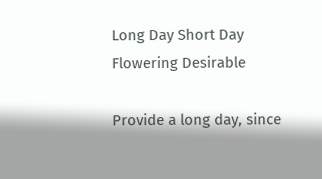Long Day Short Day
Flowering Desirable

Provide a long day, since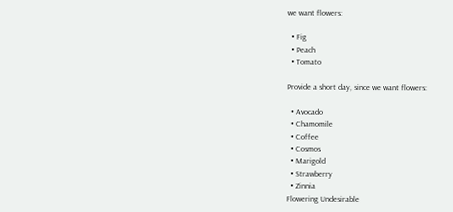we want flowers:

  • Fig
  • Peach
  • Tomato

Provide a short day, since we want flowers:

  • Avocado
  • Chamomile
  • Coffee
  • Cosmos
  • Marigold
  • Strawberry
  • Zinnia
Flowering Undesirable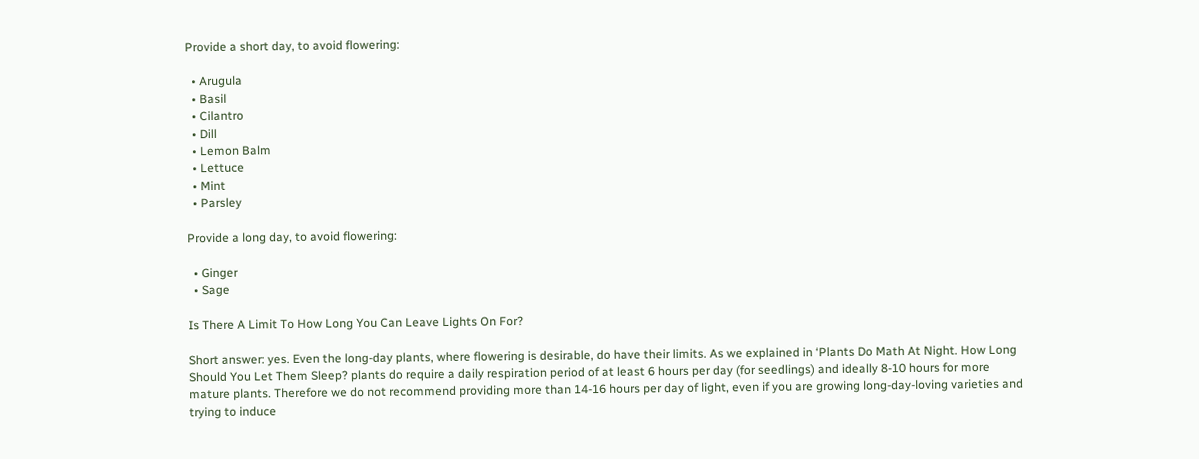Provide a short day, to avoid flowering:

  • Arugula
  • Basil
  • Cilantro
  • Dill
  • Lemon Balm
  • Lettuce
  • Mint
  • Parsley

Provide a long day, to avoid flowering:

  • Ginger
  • Sage

Is There A Limit To How Long You Can Leave Lights On For?

Short answer: yes. Even the long-day plants, where flowering is desirable, do have their limits. As we explained in ‘Plants Do Math At Night. How Long Should You Let Them Sleep? plants do require a daily respiration period of at least 6 hours per day (for seedlings) and ideally 8-10 hours for more mature plants. Therefore we do not recommend providing more than 14-16 hours per day of light, even if you are growing long-day-loving varieties and trying to induce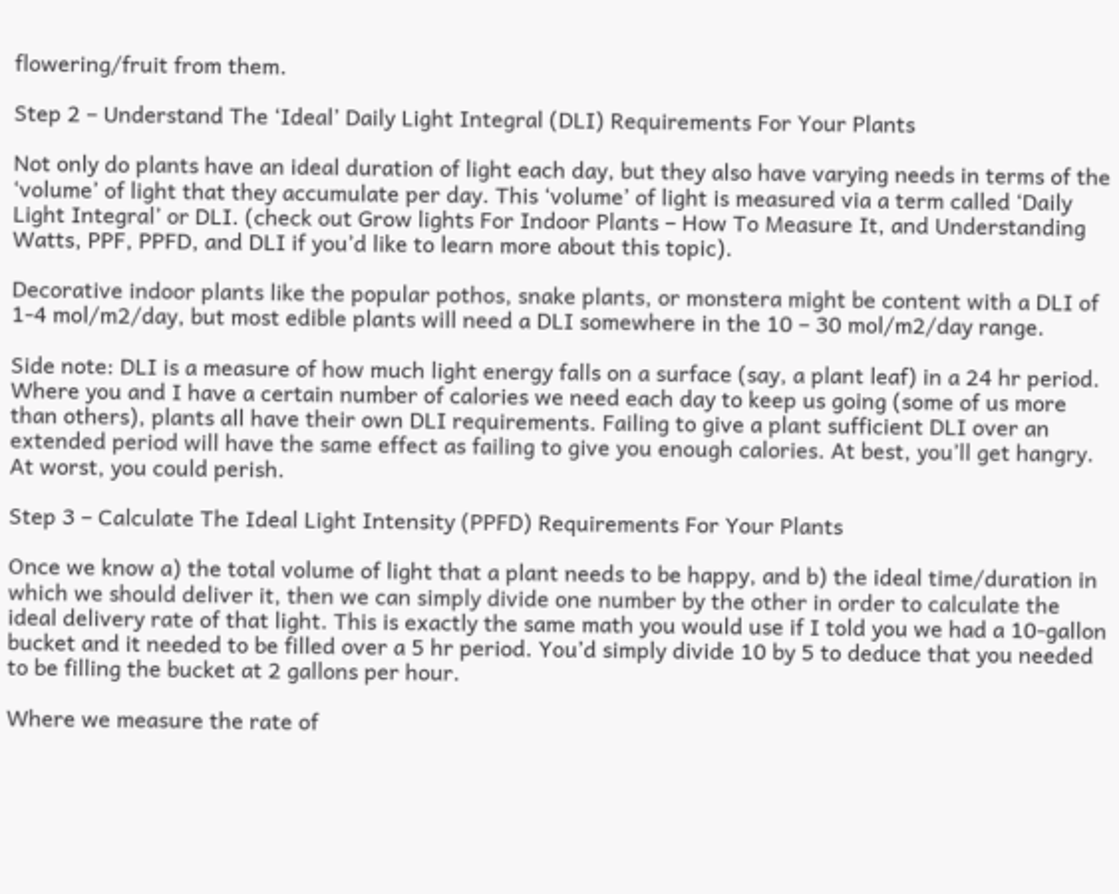flowering/fruit from them.

Step 2 – Understand The ‘Ideal’ Daily Light Integral (DLI) Requirements For Your Plants

Not only do plants have an ideal duration of light each day, but they also have varying needs in terms of the ‘volume’ of light that they accumulate per day. This ‘volume’ of light is measured via a term called ‘Daily Light Integral’ or DLI. (check out Grow lights For Indoor Plants – How To Measure It, and Understanding Watts, PPF, PPFD, and DLI if you’d like to learn more about this topic).

Decorative indoor plants like the popular pothos, snake plants, or monstera might be content with a DLI of 1-4 mol/m2/day, but most edible plants will need a DLI somewhere in the 10 – 30 mol/m2/day range.

Side note: DLI is a measure of how much light energy falls on a surface (say, a plant leaf) in a 24 hr period. Where you and I have a certain number of calories we need each day to keep us going (some of us more than others), plants all have their own DLI requirements. Failing to give a plant sufficient DLI over an extended period will have the same effect as failing to give you enough calories. At best, you’ll get hangry. At worst, you could perish.

Step 3 – Calculate The Ideal Light Intensity (PPFD) Requirements For Your Plants

Once we know a) the total volume of light that a plant needs to be happy, and b) the ideal time/duration in which we should deliver it, then we can simply divide one number by the other in order to calculate the ideal delivery rate of that light. This is exactly the same math you would use if I told you we had a 10-gallon bucket and it needed to be filled over a 5 hr period. You’d simply divide 10 by 5 to deduce that you needed to be filling the bucket at 2 gallons per hour.

Where we measure the rate of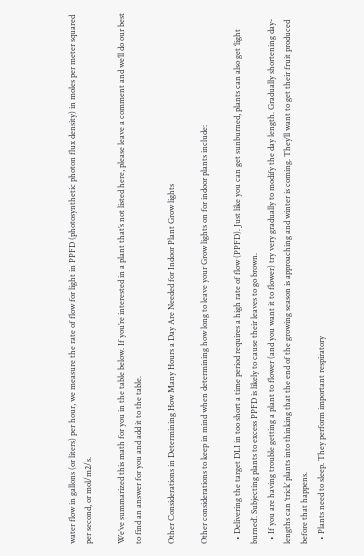water flow in gallons (or liters) per hour, we measure the rate of flow for light in PPFD (photosynthetic photon flux density) in moles per meter squared per second, or mol/m2/s.

We’ve summarized this math for you in the table below. If you’re interested in a plant that’s not listed here, please leave a comment and we’ll do our best to find an answer for you and add it to the table.

Other Considerations in Determining How Many Hours a Day Are Needed for Indoor Plant Grow lights

Other considerations to keep in mind when determining how long to leave your Grow lights on for indoor plants include:

  • Delivering the target DLI in too short a time period requires a high rate of flow (PPFD). Just like you can get sunburned, plants can also get ‘light burned’. Subjecting plants to excess PPFD is likely to cause their leaves to go brown.
  • If you are having trouble getting a plant to flower (and you want it to flower) try very gradually to modify the day length. Gradually shortening day-lengths can ‘trick’ plants into thinking that the end of the growing season is approaching and winter is coming. They’ll want to get their fruit produced before that happens.
  • Plants need to sleep. They perform important respiratory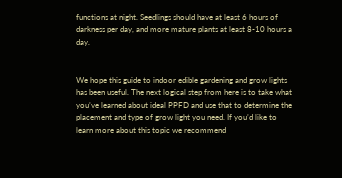functions at night. Seedlings should have at least 6 hours of darkness per day, and more mature plants at least 8-10 hours a day.


We hope this guide to indoor edible gardening and grow lights has been useful. The next logical step from here is to take what you’ve learned about ideal PPFD and use that to determine the placement and type of grow light you need. If you’d like to learn more about this topic we recommend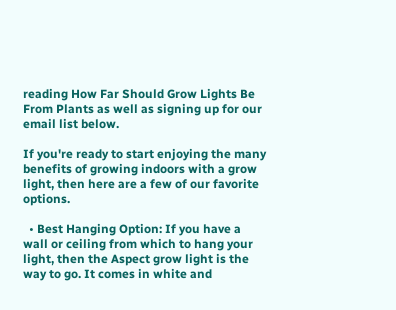reading How Far Should Grow Lights Be From Plants as well as signing up for our email list below.

If you're ready to start enjoying the many benefits of growing indoors with a grow light, then here are a few of our favorite options.

  • Best Hanging Option: If you have a wall or ceiling from which to hang your light, then the Aspect grow light is the way to go. It comes in white and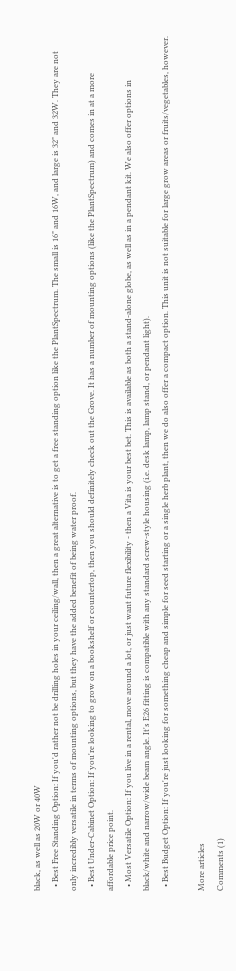black, as well as 20W or 40W
  • Best Free Standing Option: If you'd rather not be drilling holes in your ceiling/wall, then a great alternative is to get a free standing option like the PlantSpectrum. The small is 16" and 16W, and large is 32" and 32W. They are not only incredibly versatile in terms of mounting options, but they have the added benefit of being water proof.
  • Best Under-Cabinet Option: If you're looking to grow on a bookshelf or countertop, then you should definitely check out the Grove. It has a number of mounting options (like the PlantSpectrum) and comes in at a more affordable price point.
  • Most Versatile Option: If you live in a rental, move around a lot, or just want future flexibility - then a Vita is your best bet. This is available as both a stand-alone globe, as well as in a pendant kit. We also offer options in black/white and narrow/wide beam angle. It's E26 fitting is compatible with any standard screw-style housing (i.e. desk lamp, lamp stand, or pendant light).
  • Best Budget Option: If you're just looking for something cheap and simple for seed starting or a single herb plant, then we do also offer a compact option. This unit is not suitable for large grow areas or fruits/vegetables, however.

More articles
Comments (1)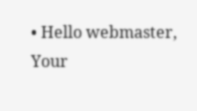• Hello webmaster, Your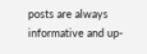posts are always informative and up-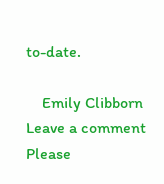to-date.

    Emily Clibborn
Leave a comment
Please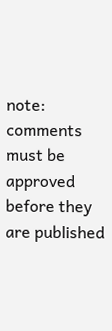note: comments must be approved before they are published